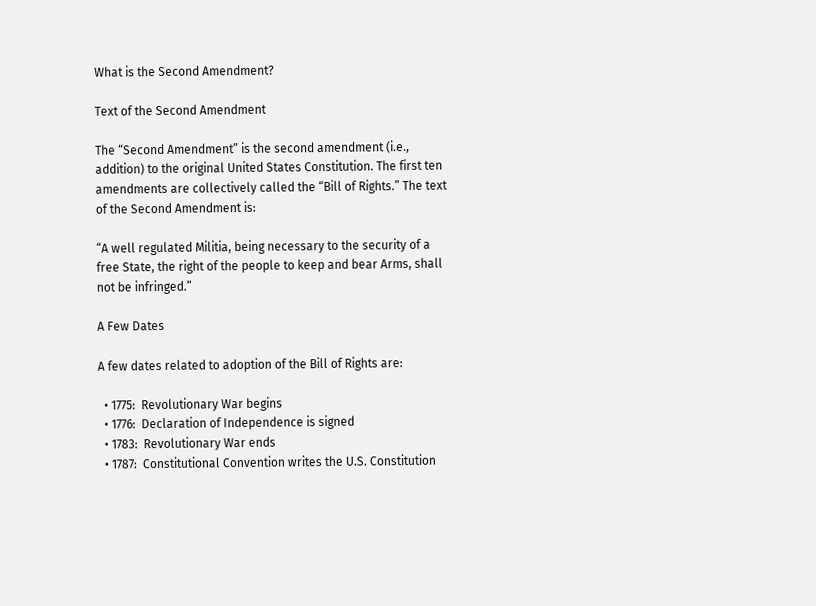What is the Second Amendment?

Text of the Second Amendment

The “Second Amendment” is the second amendment (i.e., addition) to the original United States Constitution. The first ten amendments are collectively called the “Bill of Rights.” The text of the Second Amendment is:

“A well regulated Militia, being necessary to the security of a free State, the right of the people to keep and bear Arms, shall not be infringed.”

A Few Dates

A few dates related to adoption of the Bill of Rights are:

  • 1775:  Revolutionary War begins
  • 1776:  Declaration of Independence is signed
  • 1783:  Revolutionary War ends
  • 1787:  Constitutional Convention writes the U.S. Constitution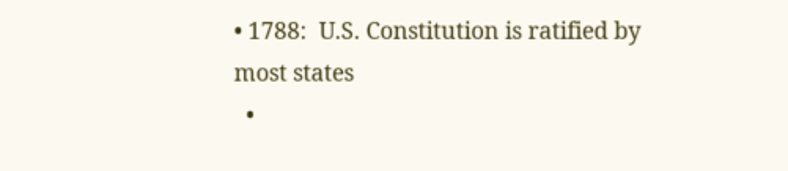• 1788:  U.S. Constitution is ratified by most states
  •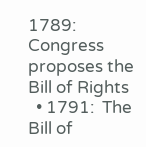1789:  Congress proposes the Bill of Rights
  • 1791:  The Bill of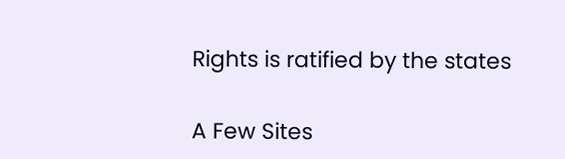Rights is ratified by the states

A Few Sites